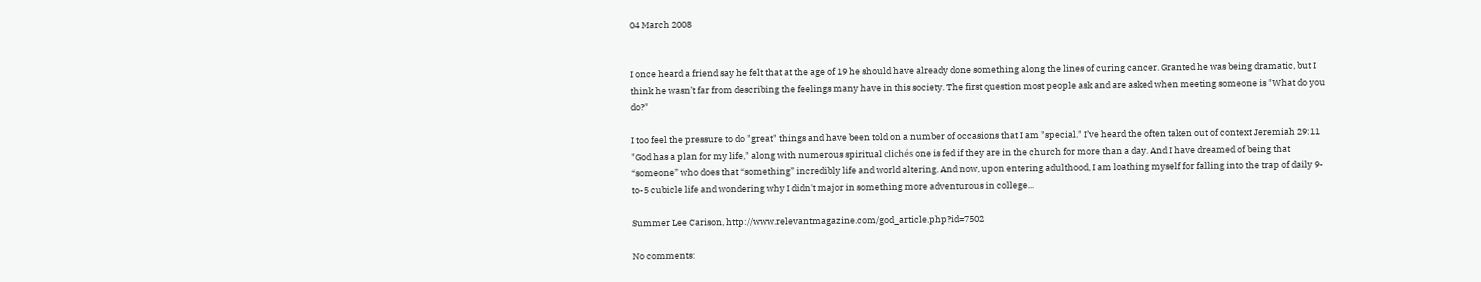04 March 2008


I once heard a friend say he felt that at the age of 19 he should have already done something along the lines of curing cancer. Granted he was being dramatic, but I think he wasn’t far from describing the feelings many have in this society. The first question most people ask and are asked when meeting someone is "What do you do?"

I too feel the pressure to do "great" things and have been told on a number of occasions that I am "special." I’ve heard the often taken out of context Jeremiah 29:11 "God has a plan for my life," along with numerous spiritual clichés one is fed if they are in the church for more than a day. And I have dreamed of being that “someone” who does that “something” incredibly life and world altering. And now, upon entering adulthood, I am loathing myself for falling into the trap of daily 9-to-5 cubicle life and wondering why I didn't major in something more adventurous in college...

Summer Lee Carison, http://www.relevantmagazine.com/god_article.php?id=7502

No comments: